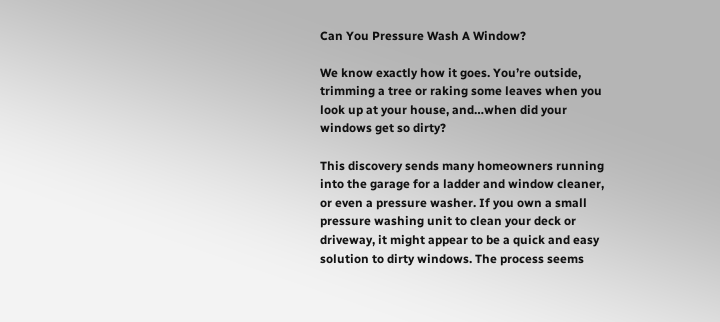Can You Pressure Wash A Window?

We know exactly how it goes. You’re outside, trimming a tree or raking some leaves when you look up at your house, and…when did your windows get so dirty?

This discovery sends many homeowners running into the garage for a ladder and window cleaner, or even a pressure washer. If you own a small pressure washing unit to clean your deck or driveway, it might appear to be a quick and easy solution to dirty windows. The process seems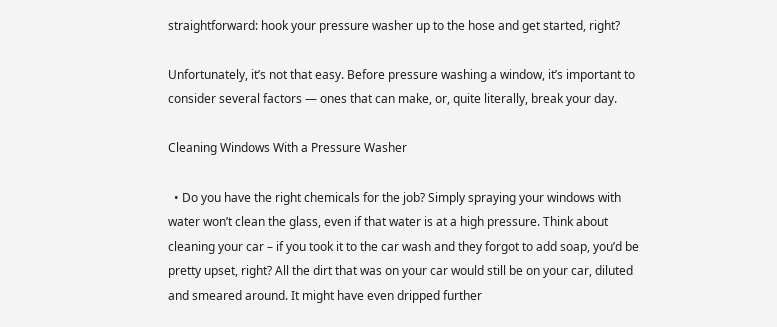straightforward: hook your pressure washer up to the hose and get started, right?

Unfortunately, it’s not that easy. Before pressure washing a window, it’s important to consider several factors — ones that can make, or, quite literally, break your day.

Cleaning Windows With a Pressure Washer

  • Do you have the right chemicals for the job? Simply spraying your windows with water won’t clean the glass, even if that water is at a high pressure. Think about cleaning your car – if you took it to the car wash and they forgot to add soap, you’d be pretty upset, right? All the dirt that was on your car would still be on your car, diluted and smeared around. It might have even dripped further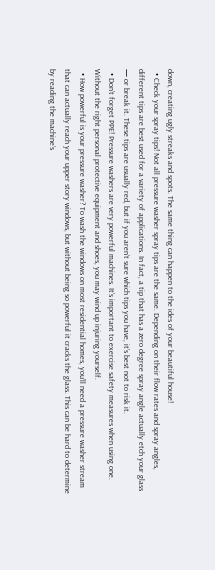down, creating ugly streaks and spots. The same thing can happen to the ides of your beautiful house!
  • Check your spray tips! Not all pressure washer spray tips are the same. Depending on their flow rates and spray angles, different tips are best used for a variety of applications. In fact, a tip that has a zero degree spray angle actually etch your glass — or break it. These tips are usually red, but if you aren’t sure which tips you have, it’s best not to risk it.
  • Don’t forget PPE! Pressure washers are very powerful machines. It’s important to exercise safety measures when using one. Without the right personal protective equipment and shoes, you may wind up injuring yourself.
  • How powerful is your pressure washer? To wash the windows on most residential homes, you’ll need a pressure washer stream that can actually reach your upper story windows, but without being so powerful it cracks the glass. This can be hard to determine by reading the machine’s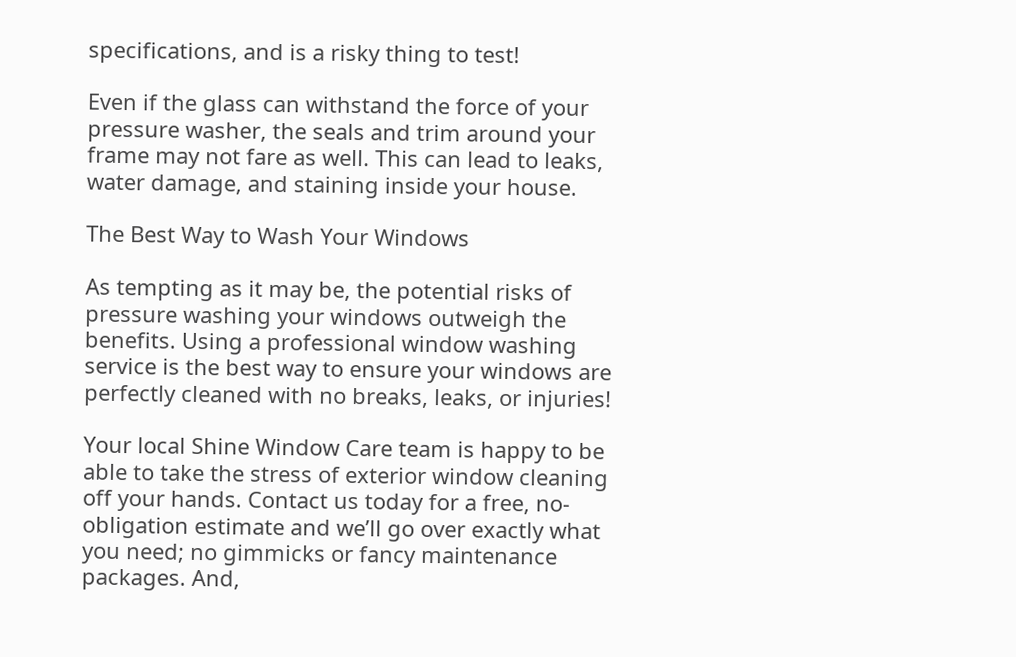specifications, and is a risky thing to test!

Even if the glass can withstand the force of your pressure washer, the seals and trim around your frame may not fare as well. This can lead to leaks, water damage, and staining inside your house.

The Best Way to Wash Your Windows

As tempting as it may be, the potential risks of pressure washing your windows outweigh the benefits. Using a professional window washing service is the best way to ensure your windows are perfectly cleaned with no breaks, leaks, or injuries!

Your local Shine Window Care team is happy to be able to take the stress of exterior window cleaning off your hands. Contact us today for a free, no-obligation estimate and we’ll go over exactly what you need; no gimmicks or fancy maintenance packages. And,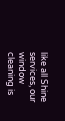like all Shine services, our window cleaning is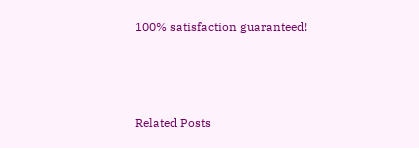100% satisfaction guaranteed!



Related Posts